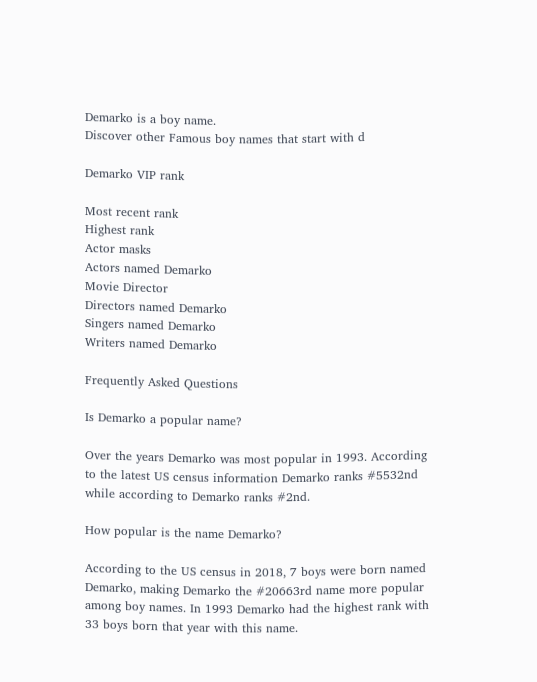Demarko is a boy name.
Discover other Famous boy names that start with d

Demarko VIP rank

Most recent rank
Highest rank
Actor masks
Actors named Demarko
Movie Director
Directors named Demarko
Singers named Demarko
Writers named Demarko

Frequently Asked Questions

Is Demarko a popular name?

Over the years Demarko was most popular in 1993. According to the latest US census information Demarko ranks #5532nd while according to Demarko ranks #2nd.

How popular is the name Demarko?

According to the US census in 2018, 7 boys were born named Demarko, making Demarko the #20663rd name more popular among boy names. In 1993 Demarko had the highest rank with 33 boys born that year with this name.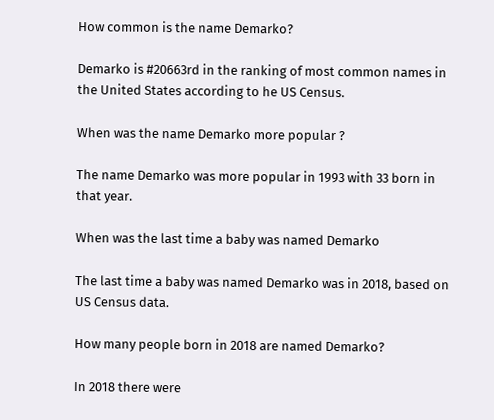How common is the name Demarko?

Demarko is #20663rd in the ranking of most common names in the United States according to he US Census.

When was the name Demarko more popular ?

The name Demarko was more popular in 1993 with 33 born in that year.

When was the last time a baby was named Demarko

The last time a baby was named Demarko was in 2018, based on US Census data.

How many people born in 2018 are named Demarko?

In 2018 there were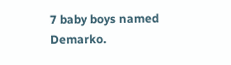7 baby boys named Demarko.